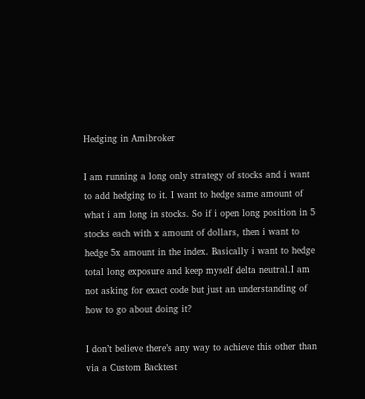Hedging in Amibroker

I am running a long only strategy of stocks and i want to add hedging to it. I want to hedge same amount of what i am long in stocks. So if i open long position in 5 stocks each with x amount of dollars, then i want to hedge 5x amount in the index. Basically i want to hedge total long exposure and keep myself delta neutral.I am not asking for exact code but just an understanding of how to go about doing it?

I don’t believe there’s any way to achieve this other than via a Custom Backtest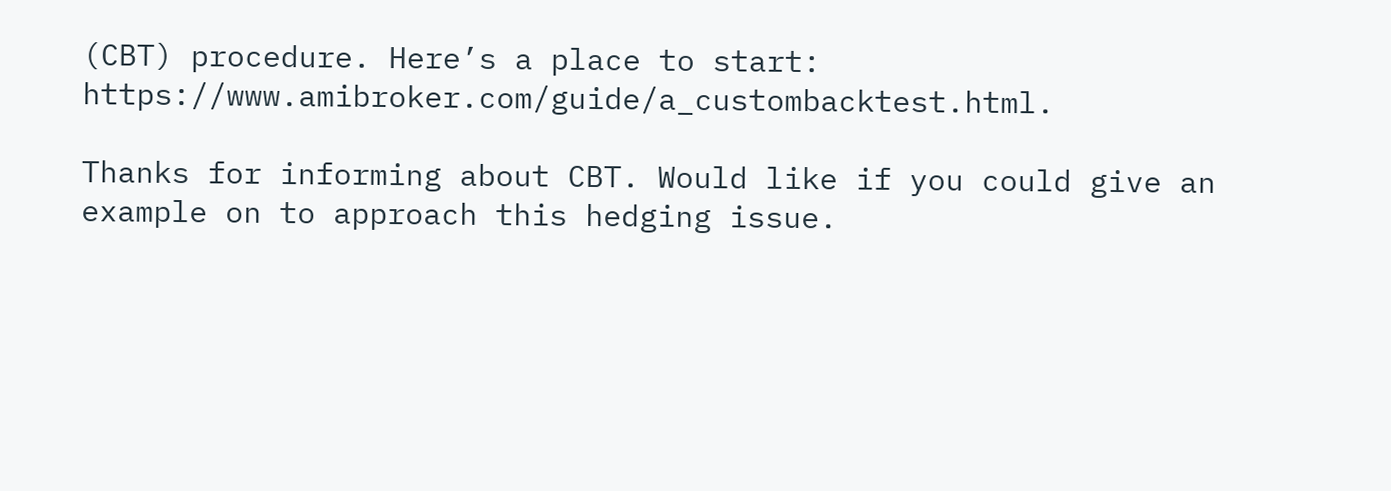(CBT) procedure. Here’s a place to start: https://www.amibroker.com/guide/a_custombacktest.html.

Thanks for informing about CBT. Would like if you could give an example on to approach this hedging issue.